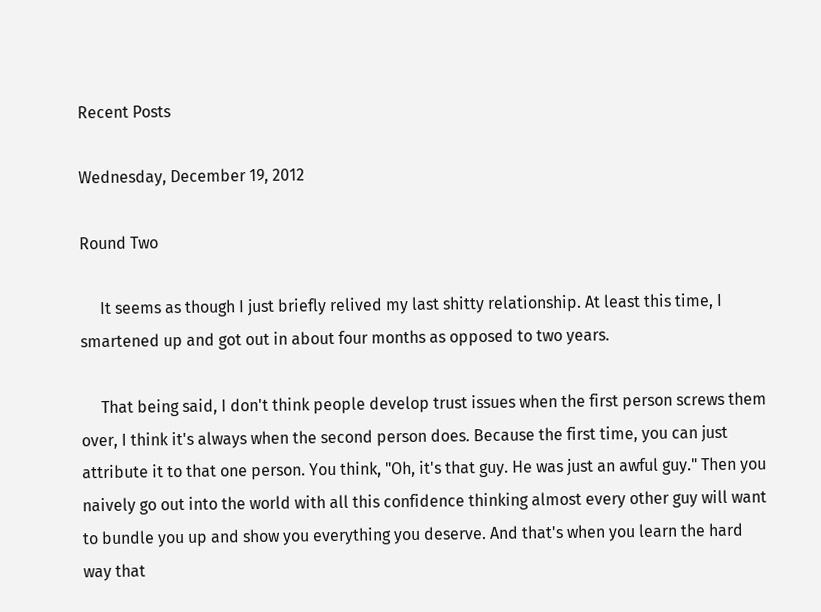Recent Posts

Wednesday, December 19, 2012

Round Two

     It seems as though I just briefly relived my last shitty relationship. At least this time, I smartened up and got out in about four months as opposed to two years.

     That being said, I don't think people develop trust issues when the first person screws them over, I think it's always when the second person does. Because the first time, you can just attribute it to that one person. You think, "Oh, it's that guy. He was just an awful guy." Then you naively go out into the world with all this confidence thinking almost every other guy will want to bundle you up and show you everything you deserve. And that's when you learn the hard way that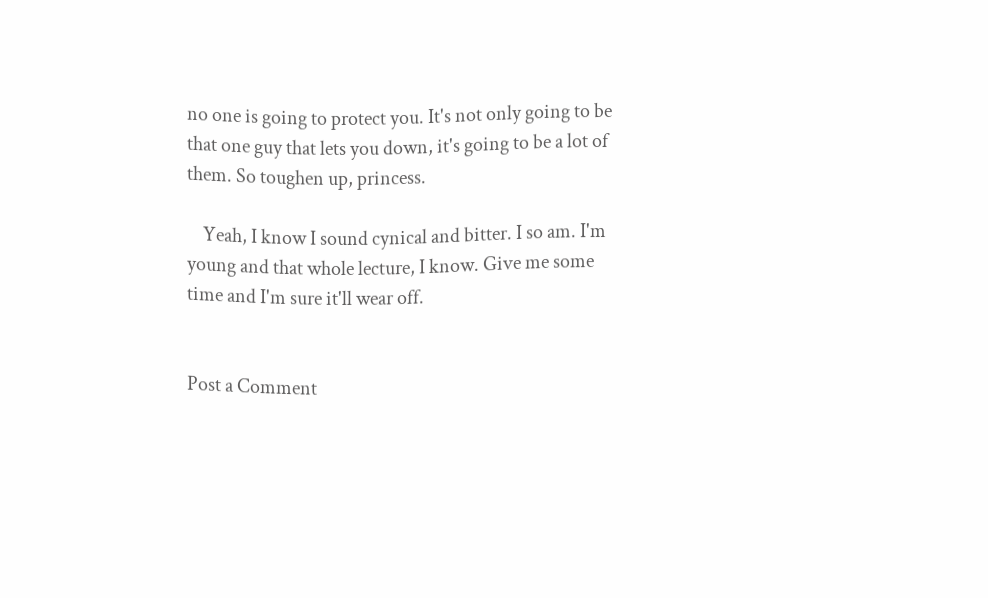no one is going to protect you. It's not only going to be that one guy that lets you down, it's going to be a lot of them. So toughen up, princess.

    Yeah, I know I sound cynical and bitter. I so am. I'm young and that whole lecture, I know. Give me some time and I'm sure it'll wear off.


Post a Comment